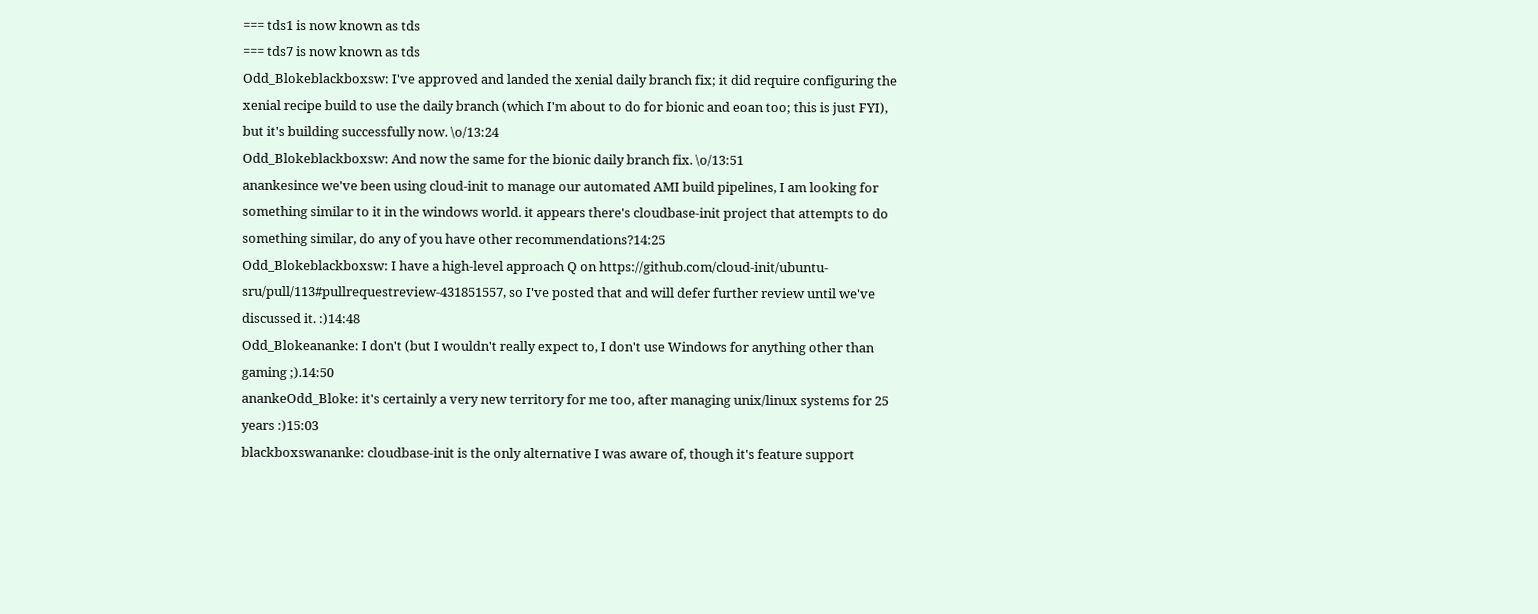=== tds1 is now known as tds
=== tds7 is now known as tds
Odd_Blokeblackboxsw: I've approved and landed the xenial daily branch fix; it did require configuring the xenial recipe build to use the daily branch (which I'm about to do for bionic and eoan too; this is just FYI), but it's building successfully now. \o/13:24
Odd_Blokeblackboxsw: And now the same for the bionic daily branch fix. \o/13:51
anankesince we've been using cloud-init to manage our automated AMI build pipelines, I am looking for something similar to it in the windows world. it appears there's cloudbase-init project that attempts to do something similar, do any of you have other recommendations?14:25
Odd_Blokeblackboxsw: I have a high-level approach Q on https://github.com/cloud-init/ubuntu-sru/pull/113#pullrequestreview-431851557, so I've posted that and will defer further review until we've discussed it. :)14:48
Odd_Blokeananke: I don't (but I wouldn't really expect to, I don't use Windows for anything other than gaming ;).14:50
anankeOdd_Bloke: it's certainly a very new territory for me too, after managing unix/linux systems for 25 years :)15:03
blackboxswananke: cloudbase-init is the only alternative I was aware of, though it's feature support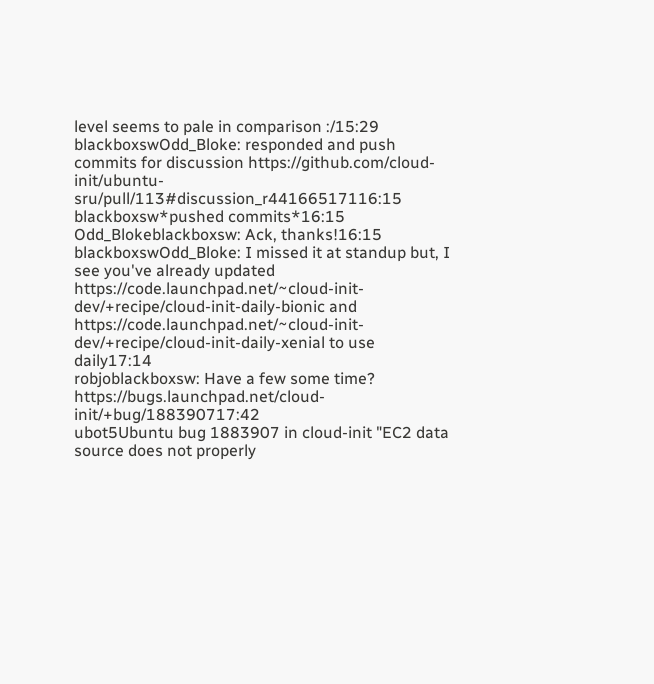level seems to pale in comparison :/15:29
blackboxswOdd_Bloke: responded and push commits for discussion https://github.com/cloud-init/ubuntu-sru/pull/113#discussion_r44166517116:15
blackboxsw*pushed commits*16:15
Odd_Blokeblackboxsw: Ack, thanks!16:15
blackboxswOdd_Bloke: I missed it at standup but, I see you've already updated https://code.launchpad.net/~cloud-init-dev/+recipe/cloud-init-daily-bionic and https://code.launchpad.net/~cloud-init-dev/+recipe/cloud-init-daily-xenial to use daily17:14
robjoblackboxsw: Have a few some time? https://bugs.launchpad.net/cloud-init/+bug/188390717:42
ubot5Ubuntu bug 1883907 in cloud-init "EC2 data source does not properly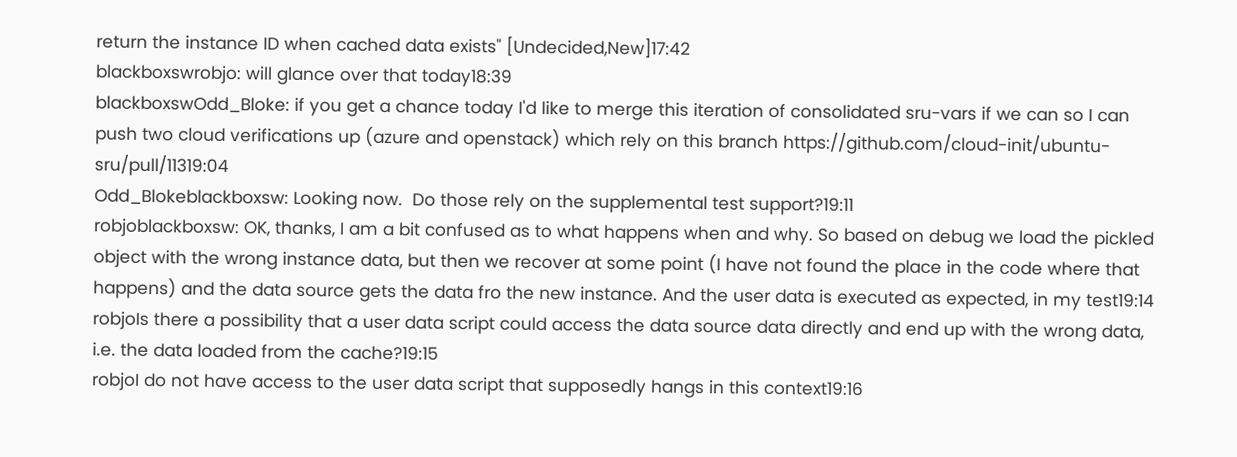return the instance ID when cached data exists" [Undecided,New]17:42
blackboxswrobjo: will glance over that today18:39
blackboxswOdd_Bloke: if you get a chance today I'd like to merge this iteration of consolidated sru-vars if we can so I can push two cloud verifications up (azure and openstack) which rely on this branch https://github.com/cloud-init/ubuntu-sru/pull/11319:04
Odd_Blokeblackboxsw: Looking now.  Do those rely on the supplemental test support?19:11
robjoblackboxsw: OK, thanks, I am a bit confused as to what happens when and why. So based on debug we load the pickled object with the wrong instance data, but then we recover at some point (I have not found the place in the code where that happens) and the data source gets the data fro the new instance. And the user data is executed as expected, in my test19:14
robjoIs there a possibility that a user data script could access the data source data directly and end up with the wrong data, i.e. the data loaded from the cache?19:15
robjoI do not have access to the user data script that supposedly hangs in this context19:16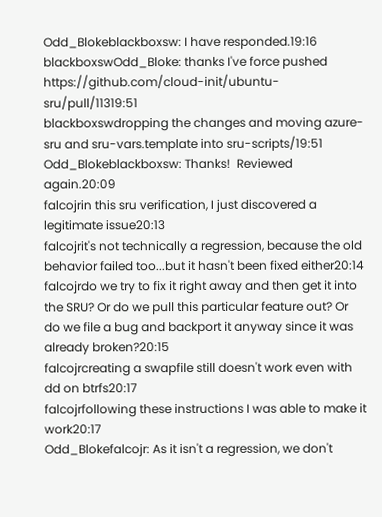Odd_Blokeblackboxsw: I have responded.19:16
blackboxswOdd_Bloke: thanks I've force pushed https://github.com/cloud-init/ubuntu-sru/pull/11319:51
blackboxswdropping the changes and moving azure-sru and sru-vars.template into sru-scripts/19:51
Odd_Blokeblackboxsw: Thanks!  Reviewed again.20:09
falcojrin this sru verification, I just discovered a legitimate issue20:13
falcojrit's not technically a regression, because the old behavior failed too...but it hasn't been fixed either20:14
falcojrdo we try to fix it right away and then get it into the SRU? Or do we pull this particular feature out? Or do we file a bug and backport it anyway since it was already broken?20:15
falcojrcreating a swapfile still doesn't work even with dd on btrfs20:17
falcojrfollowing these instructions I was able to make it work20:17
Odd_Blokefalcojr: As it isn't a regression, we don't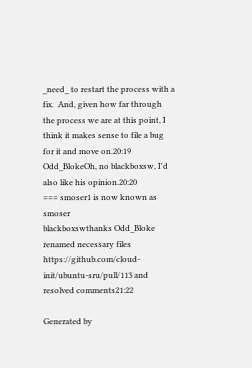_need_ to restart the process with a fix.  And, given how far through the process we are at this point, I think it makes sense to file a bug for it and move on.20:19
Odd_BlokeOh, no blackboxsw, I'd also like his opinion.20:20
=== smoser1 is now known as smoser
blackboxswthanks Odd_Bloke renamed necessary files https://github.com/cloud-init/ubuntu-sru/pull/113 and resolved comments21:22

Generated by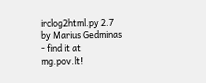irclog2html.py 2.7 by Marius Gedminas - find it at mg.pov.lt!